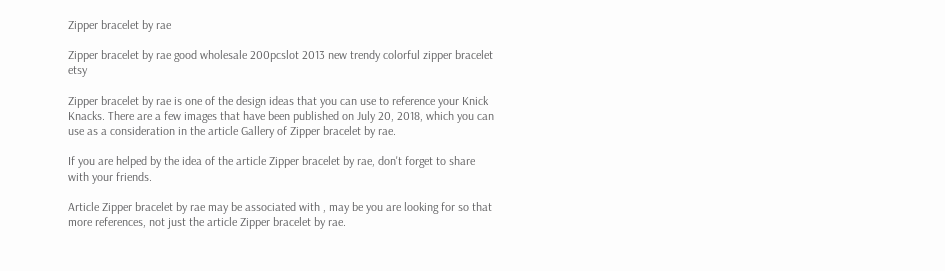Zipper bracelet by rae

Zipper bracelet by rae good wholesale 200pcslot 2013 new trendy colorful zipper bracelet etsy

Zipper bracelet by rae is one of the design ideas that you can use to reference your Knick Knacks. There are a few images that have been published on July 20, 2018, which you can use as a consideration in the article Gallery of Zipper bracelet by rae.

If you are helped by the idea of the article Zipper bracelet by rae, don't forget to share with your friends.

Article Zipper bracelet by rae may be associated with , may be you are looking for so that more references, not just the article Zipper bracelet by rae.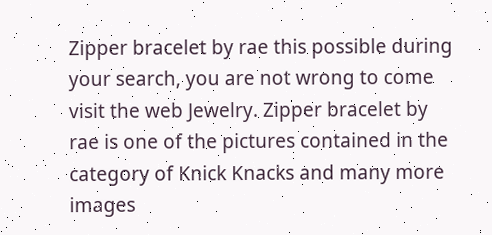Zipper bracelet by rae this possible during your search, you are not wrong to come visit the web Jewelry. Zipper bracelet by rae is one of the pictures contained in the category of Knick Knacks and many more images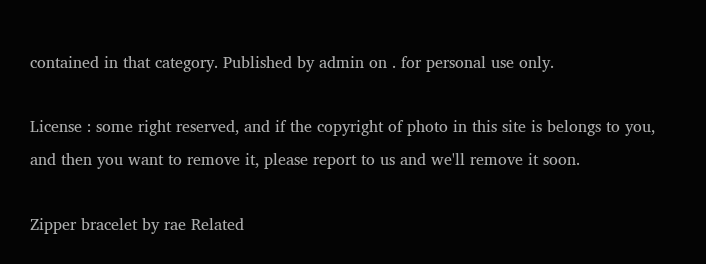contained in that category. Published by admin on . for personal use only.

License : some right reserved, and if the copyright of photo in this site is belongs to you, and then you want to remove it, please report to us and we'll remove it soon.

Zipper bracelet by rae Related